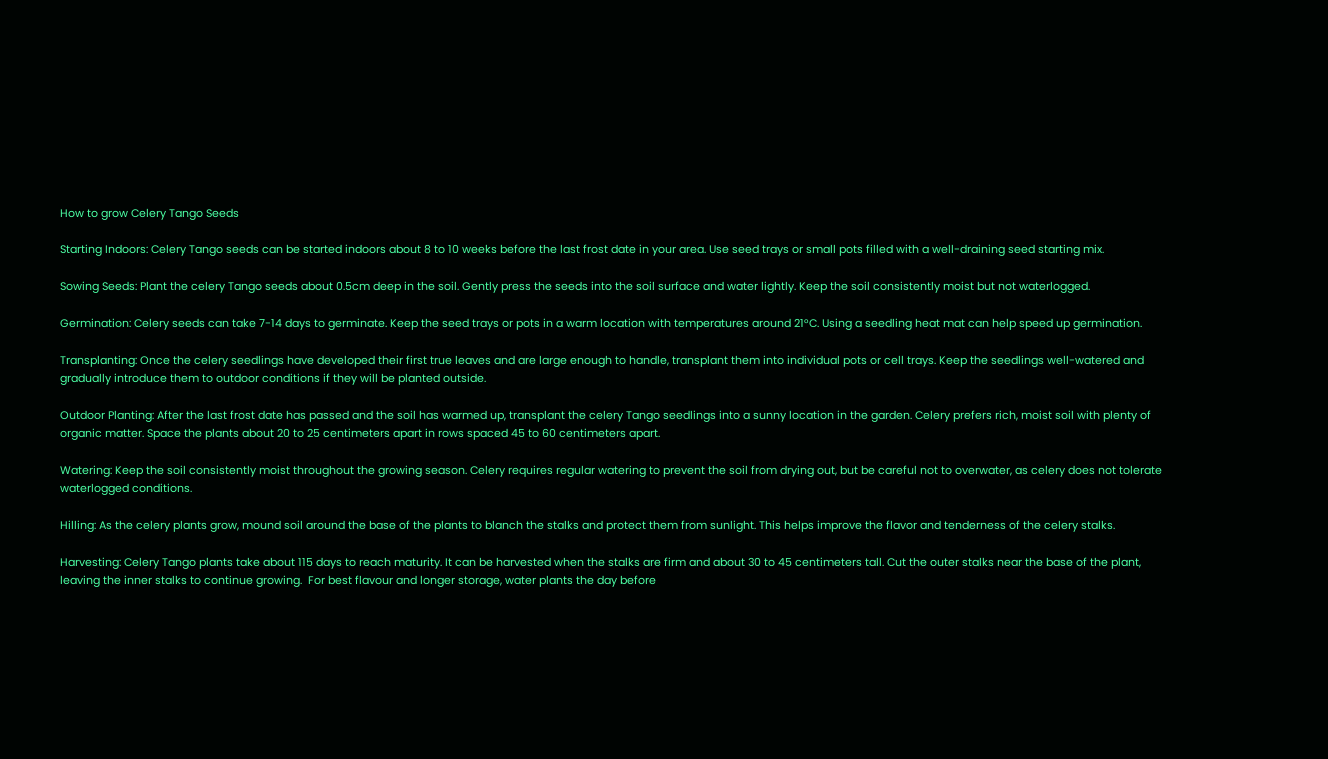How to grow Celery Tango Seeds

Starting Indoors: Celery Tango seeds can be started indoors about 8 to 10 weeks before the last frost date in your area. Use seed trays or small pots filled with a well-draining seed starting mix.

Sowing Seeds: Plant the celery Tango seeds about 0.5cm deep in the soil. Gently press the seeds into the soil surface and water lightly. Keep the soil consistently moist but not waterlogged.

Germination: Celery seeds can take 7-14 days to germinate. Keep the seed trays or pots in a warm location with temperatures around 21°C. Using a seedling heat mat can help speed up germination.

Transplanting: Once the celery seedlings have developed their first true leaves and are large enough to handle, transplant them into individual pots or cell trays. Keep the seedlings well-watered and gradually introduce them to outdoor conditions if they will be planted outside.

Outdoor Planting: After the last frost date has passed and the soil has warmed up, transplant the celery Tango seedlings into a sunny location in the garden. Celery prefers rich, moist soil with plenty of organic matter. Space the plants about 20 to 25 centimeters apart in rows spaced 45 to 60 centimeters apart.

Watering: Keep the soil consistently moist throughout the growing season. Celery requires regular watering to prevent the soil from drying out, but be careful not to overwater, as celery does not tolerate waterlogged conditions.

Hilling: As the celery plants grow, mound soil around the base of the plants to blanch the stalks and protect them from sunlight. This helps improve the flavor and tenderness of the celery stalks.

Harvesting: Celery Tango plants take about 115 days to reach maturity. It can be harvested when the stalks are firm and about 30 to 45 centimeters tall. Cut the outer stalks near the base of the plant, leaving the inner stalks to continue growing.  For best flavour and longer storage, water plants the day before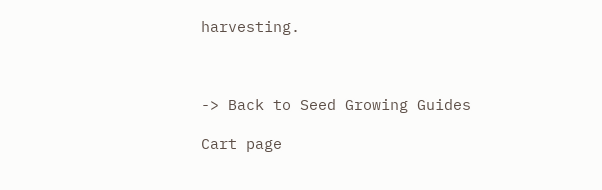harvesting.



-> Back to Seed Growing Guides

Cart page